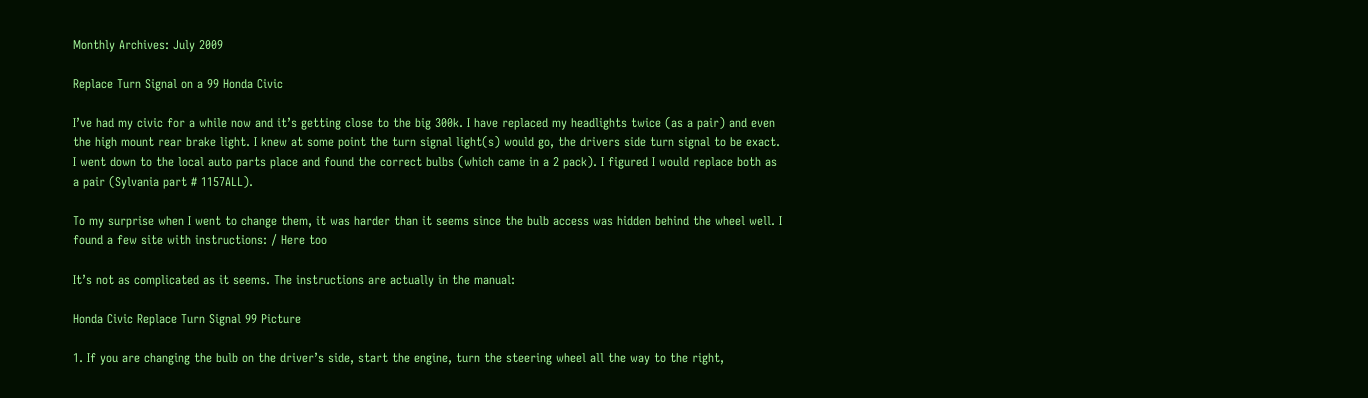Monthly Archives: July 2009

Replace Turn Signal on a 99 Honda Civic

I’ve had my civic for a while now and it’s getting close to the big 300k. I have replaced my headlights twice (as a pair) and even the high mount rear brake light. I knew at some point the turn signal light(s) would go, the drivers side turn signal to be exact. I went down to the local auto parts place and found the correct bulbs (which came in a 2 pack). I figured I would replace both as a pair (Sylvania part # 1157ALL).

To my surprise when I went to change them, it was harder than it seems since the bulb access was hidden behind the wheel well. I found a few site with instructions: / Here too

It’s not as complicated as it seems. The instructions are actually in the manual:

Honda Civic Replace Turn Signal 99 Picture

1. If you are changing the bulb on the driver’s side, start the engine, turn the steering wheel all the way to the right,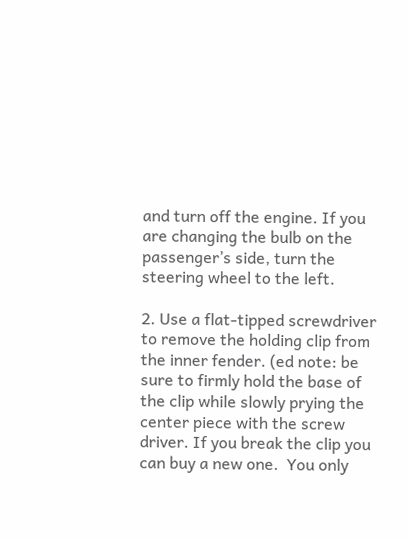and turn off the engine. If you are changing the bulb on the passenger’s side, turn the steering wheel to the left.

2. Use a flat-tipped screwdriver to remove the holding clip from the inner fender. (ed note: be sure to firmly hold the base of the clip while slowly prying the center piece with the screw driver. If you break the clip you can buy a new one.  You only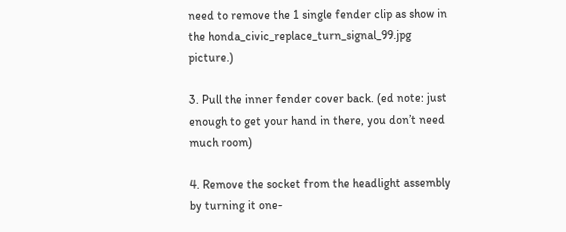need to remove the 1 single fender clip as show in the honda_civic_replace_turn_signal_99.jpg picture.)

3. Pull the inner fender cover back. (ed note: just enough to get your hand in there, you don’t need much room)

4. Remove the socket from the headlight assembly by turning it one-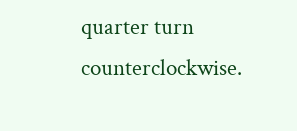quarter turn counterclockwise.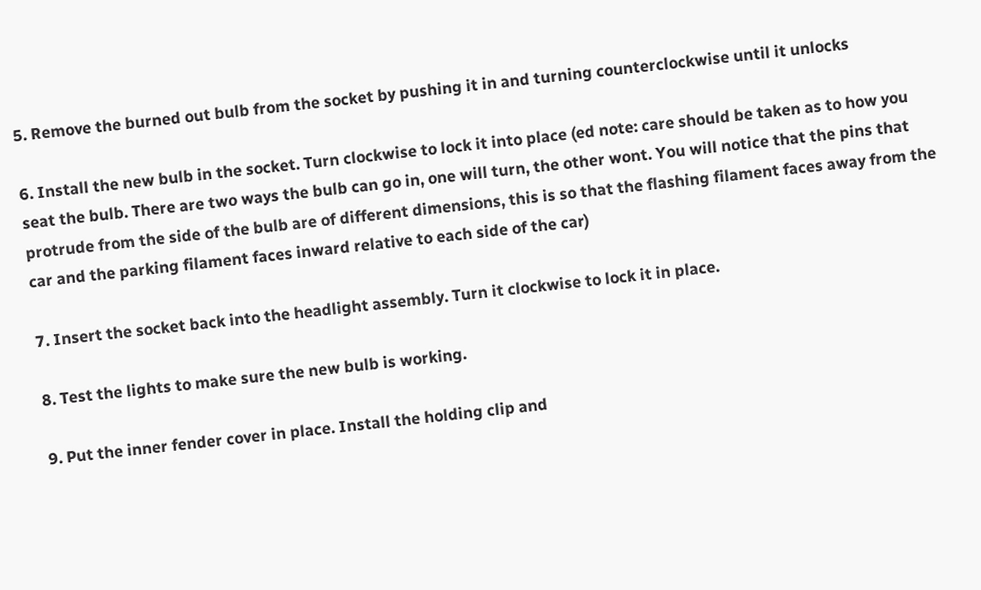5. Remove the burned out bulb from the socket by pushing it in and turning counterclockwise until it unlocks

6. Install the new bulb in the socket. Turn clockwise to lock it into place (ed note: care should be taken as to how you seat the bulb. There are two ways the bulb can go in, one will turn, the other wont. You will notice that the pins that protrude from the side of the bulb are of different dimensions, this is so that the flashing filament faces away from the car and the parking filament faces inward relative to each side of the car)

7. Insert the socket back into the headlight assembly. Turn it clockwise to lock it in place.

8. Test the lights to make sure the new bulb is working.

9. Put the inner fender cover in place. Install the holding clip and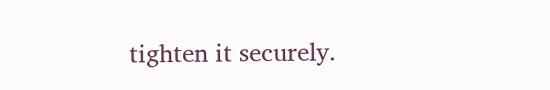tighten it securely.